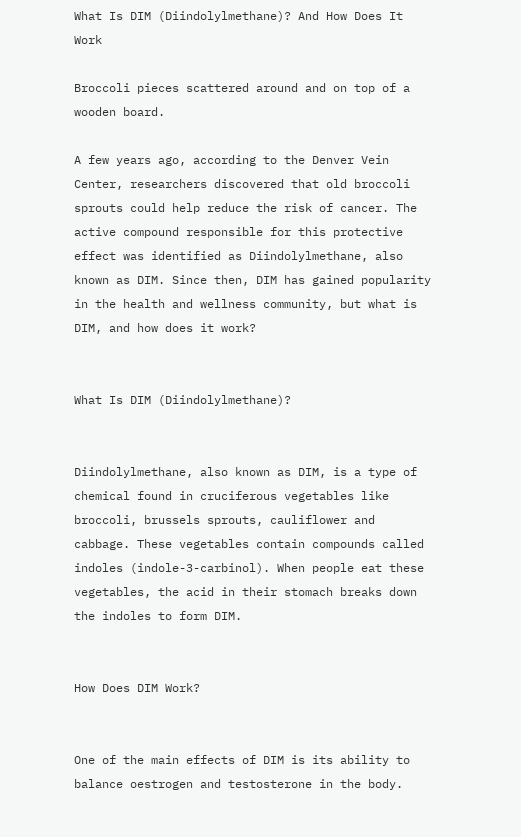What Is DIM (Diindolylmethane)? And How Does It Work

Broccoli pieces scattered around and on top of a wooden board.

A few years ago, according to the Denver Vein Center, researchers discovered that old broccoli sprouts could help reduce the risk of cancer. The active compound responsible for this protective effect was identified as Diindolylmethane, also known as DIM. Since then, DIM has gained popularity in the health and wellness community, but what is DIM, and how does it work?


What Is DIM (Diindolylmethane)?


Diindolylmethane, also known as DIM, is a type of chemical found in cruciferous vegetables like broccoli, brussels sprouts, cauliflower and cabbage. These vegetables contain compounds called indoles (indole-3-carbinol). When people eat these vegetables, the acid in their stomach breaks down the indoles to form DIM.


How Does DIM Work?


One of the main effects of DIM is its ability to balance oestrogen and testosterone in the body.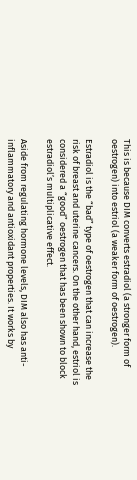This is because DIM converts estradiol (a stronger form of oestrogen) into estriol (a weaker form of oestrogen).

Estradiol is the “bad” type of oestrogen that can increase the risk of breast and uterine cancers. On the other hand, estriol is considered a “good” oestrogen that has been shown to block estradiol’s multiplicative effect.

Aside from regulating hormone levels, DIM also has anti-inflammatory and antioxidant properties. It works by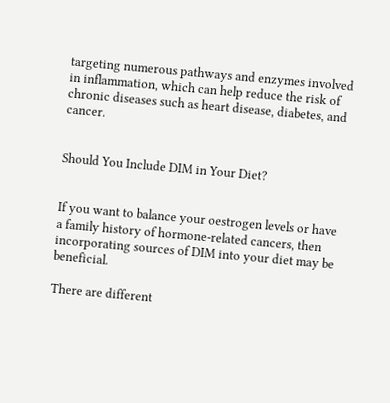targeting numerous pathways and enzymes involved in inflammation, which can help reduce the risk of chronic diseases such as heart disease, diabetes, and cancer.


Should You Include DIM in Your Diet?


If you want to balance your oestrogen levels or have a family history of hormone-related cancers, then incorporating sources of DIM into your diet may be beneficial.

There are different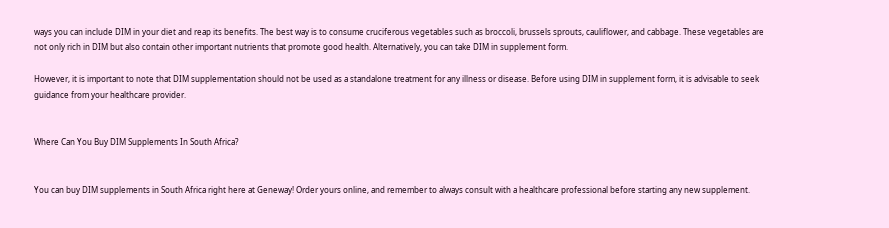ways you can include DIM in your diet and reap its benefits. The best way is to consume cruciferous vegetables such as broccoli, brussels sprouts, cauliflower, and cabbage. These vegetables are not only rich in DIM but also contain other important nutrients that promote good health. Alternatively, you can take DIM in supplement form.

However, it is important to note that DIM supplementation should not be used as a standalone treatment for any illness or disease. Before using DIM in supplement form, it is advisable to seek guidance from your healthcare provider.


Where Can You Buy DIM Supplements In South Africa?


You can buy DIM supplements in South Africa right here at Geneway! Order yours online, and remember to always consult with a healthcare professional before starting any new supplement.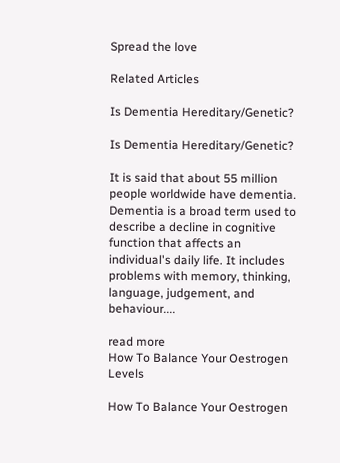Spread the love

Related Articles

Is Dementia Hereditary/Genetic?

Is Dementia Hereditary/Genetic?

It is said that about 55 million people worldwide have dementia. Dementia is a broad term used to describe a decline in cognitive function that affects an individual's daily life. It includes problems with memory, thinking, language, judgement, and behaviour....

read more
How To Balance Your Oestrogen Levels

How To Balance Your Oestrogen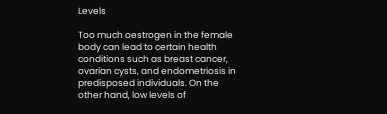Levels

Too much oestrogen in the female body can lead to certain health conditions such as breast cancer, ovarian cysts, and endometriosis in predisposed individuals. On the other hand, low levels of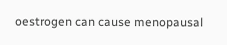oestrogen can cause menopausal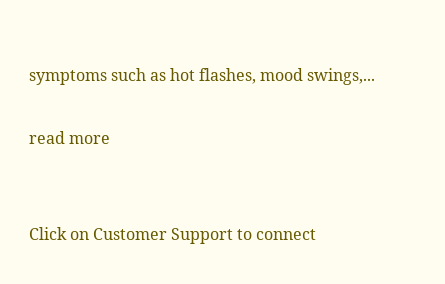symptoms such as hot flashes, mood swings,...

read more


Click on Customer Support to connect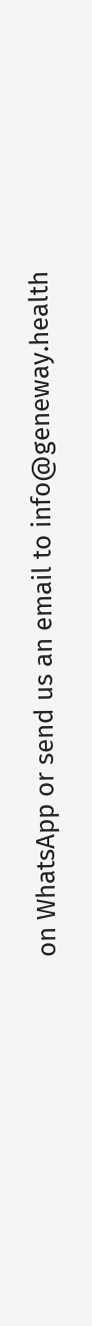on WhatsApp or send us an email to info@geneway.health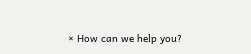× How can we help you?